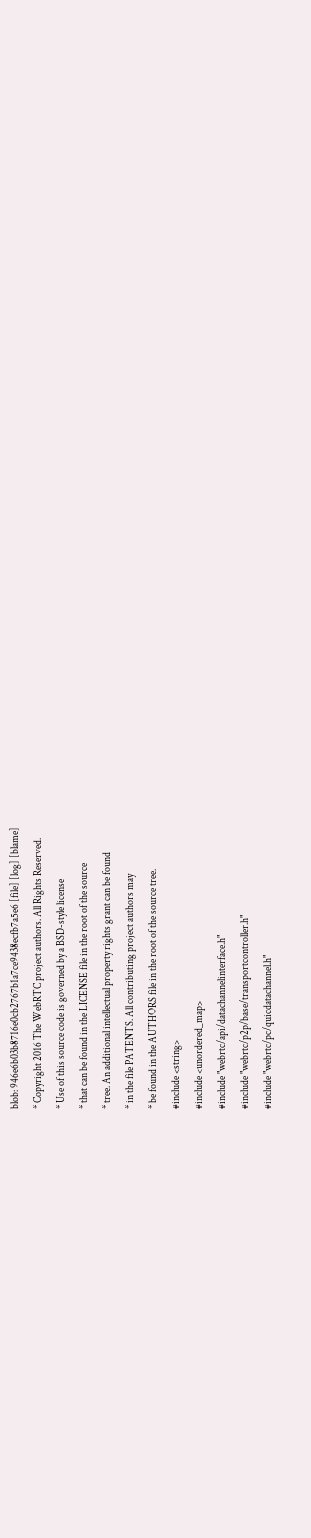blob: 946e6b03b8716e0cb2767b1a7ce9438ecfb7a5e6 [file] [log] [blame]
* Copyright 2016 The WebRTC project authors. All Rights Reserved.
* Use of this source code is governed by a BSD-style license
* that can be found in the LICENSE file in the root of the source
* tree. An additional intellectual property rights grant can be found
* in the file PATENTS. All contributing project authors may
* be found in the AUTHORS file in the root of the source tree.
#include <string>
#include <unordered_map>
#include "webrtc/api/datachannelinterface.h"
#include "webrtc/p2p/base/transportcontroller.h"
#include "webrtc/pc/quicdatachannel.h"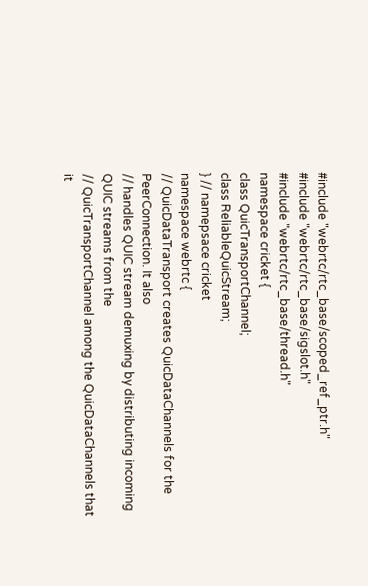#include "webrtc/rtc_base/scoped_ref_ptr.h"
#include "webrtc/rtc_base/sigslot.h"
#include "webrtc/rtc_base/thread.h"
namespace cricket {
class QuicTransportChannel;
class ReliableQuicStream;
} // namepsace cricket
namespace webrtc {
// QuicDataTransport creates QuicDataChannels for the PeerConnection. It also
// handles QUIC stream demuxing by distributing incoming QUIC streams from the
// QuicTransportChannel among the QuicDataChannels that it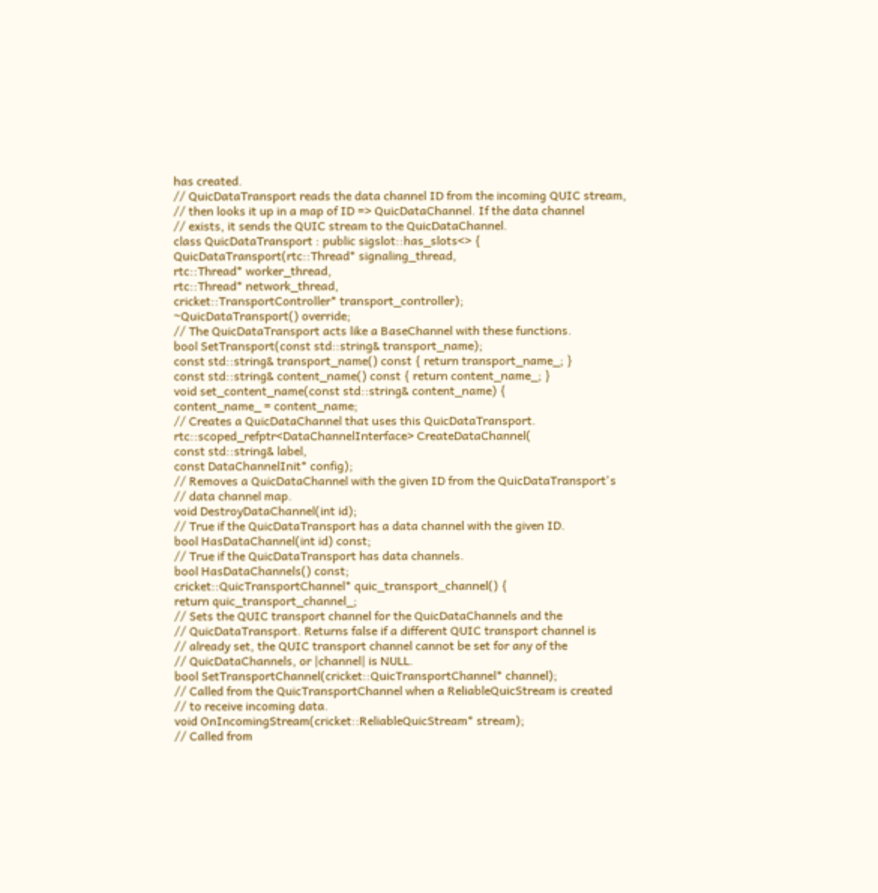has created.
// QuicDataTransport reads the data channel ID from the incoming QUIC stream,
// then looks it up in a map of ID => QuicDataChannel. If the data channel
// exists, it sends the QUIC stream to the QuicDataChannel.
class QuicDataTransport : public sigslot::has_slots<> {
QuicDataTransport(rtc::Thread* signaling_thread,
rtc::Thread* worker_thread,
rtc::Thread* network_thread,
cricket::TransportController* transport_controller);
~QuicDataTransport() override;
// The QuicDataTransport acts like a BaseChannel with these functions.
bool SetTransport(const std::string& transport_name);
const std::string& transport_name() const { return transport_name_; }
const std::string& content_name() const { return content_name_; }
void set_content_name(const std::string& content_name) {
content_name_ = content_name;
// Creates a QuicDataChannel that uses this QuicDataTransport.
rtc::scoped_refptr<DataChannelInterface> CreateDataChannel(
const std::string& label,
const DataChannelInit* config);
// Removes a QuicDataChannel with the given ID from the QuicDataTransport's
// data channel map.
void DestroyDataChannel(int id);
// True if the QuicDataTransport has a data channel with the given ID.
bool HasDataChannel(int id) const;
// True if the QuicDataTransport has data channels.
bool HasDataChannels() const;
cricket::QuicTransportChannel* quic_transport_channel() {
return quic_transport_channel_;
// Sets the QUIC transport channel for the QuicDataChannels and the
// QuicDataTransport. Returns false if a different QUIC transport channel is
// already set, the QUIC transport channel cannot be set for any of the
// QuicDataChannels, or |channel| is NULL.
bool SetTransportChannel(cricket::QuicTransportChannel* channel);
// Called from the QuicTransportChannel when a ReliableQuicStream is created
// to receive incoming data.
void OnIncomingStream(cricket::ReliableQuicStream* stream);
// Called from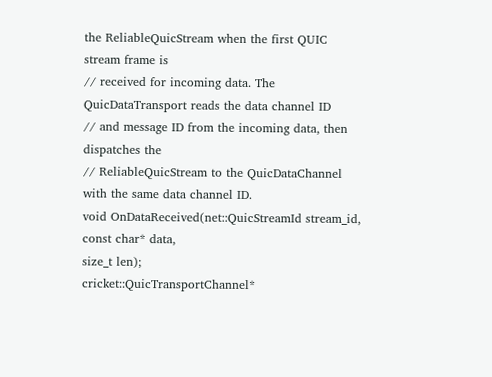the ReliableQuicStream when the first QUIC stream frame is
// received for incoming data. The QuicDataTransport reads the data channel ID
// and message ID from the incoming data, then dispatches the
// ReliableQuicStream to the QuicDataChannel with the same data channel ID.
void OnDataReceived(net::QuicStreamId stream_id,
const char* data,
size_t len);
cricket::QuicTransportChannel*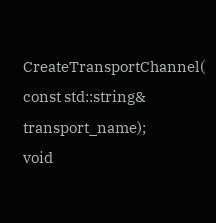CreateTransportChannel(
const std::string& transport_name);
void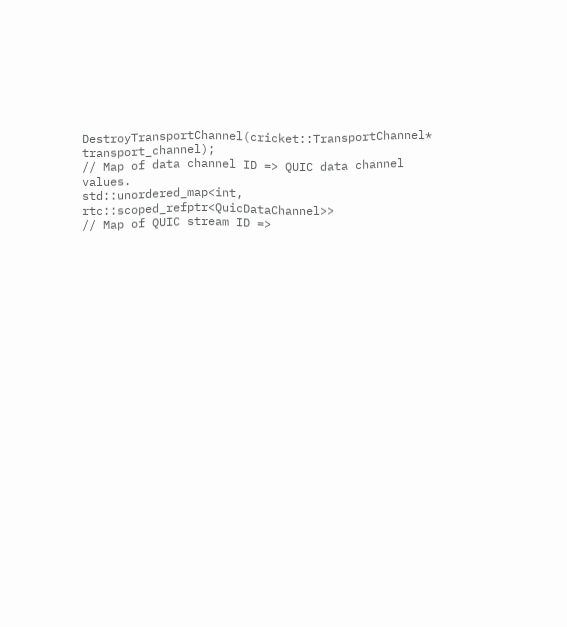DestroyTransportChannel(cricket::TransportChannel* transport_channel);
// Map of data channel ID => QUIC data channel values.
std::unordered_map<int, rtc::scoped_refptr<QuicDataChannel>>
// Map of QUIC stream ID =>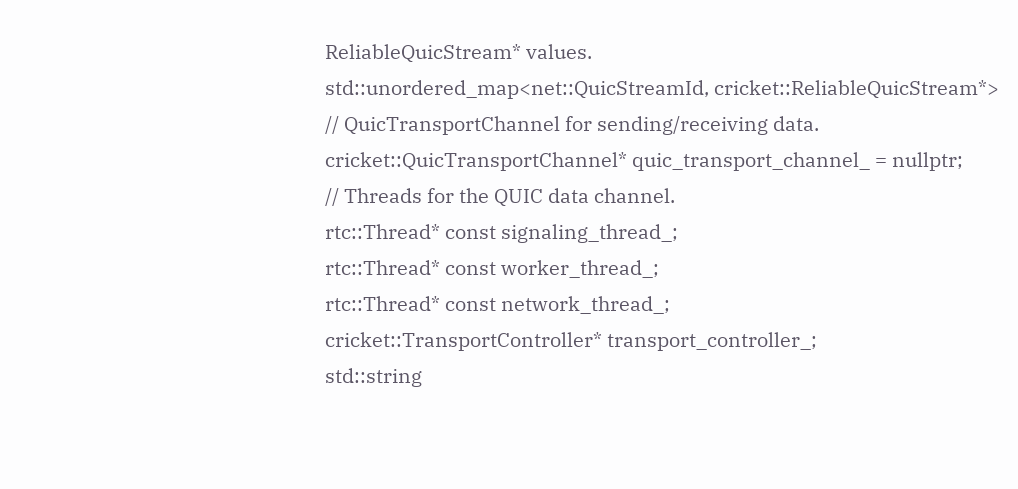ReliableQuicStream* values.
std::unordered_map<net::QuicStreamId, cricket::ReliableQuicStream*>
// QuicTransportChannel for sending/receiving data.
cricket::QuicTransportChannel* quic_transport_channel_ = nullptr;
// Threads for the QUIC data channel.
rtc::Thread* const signaling_thread_;
rtc::Thread* const worker_thread_;
rtc::Thread* const network_thread_;
cricket::TransportController* transport_controller_;
std::string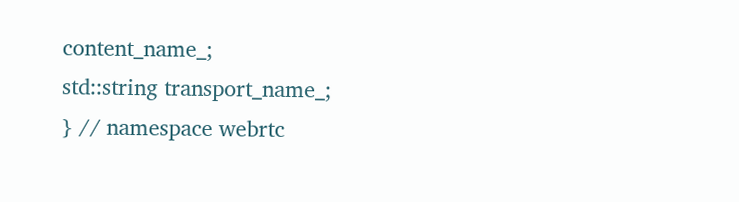content_name_;
std::string transport_name_;
} // namespace webrtc